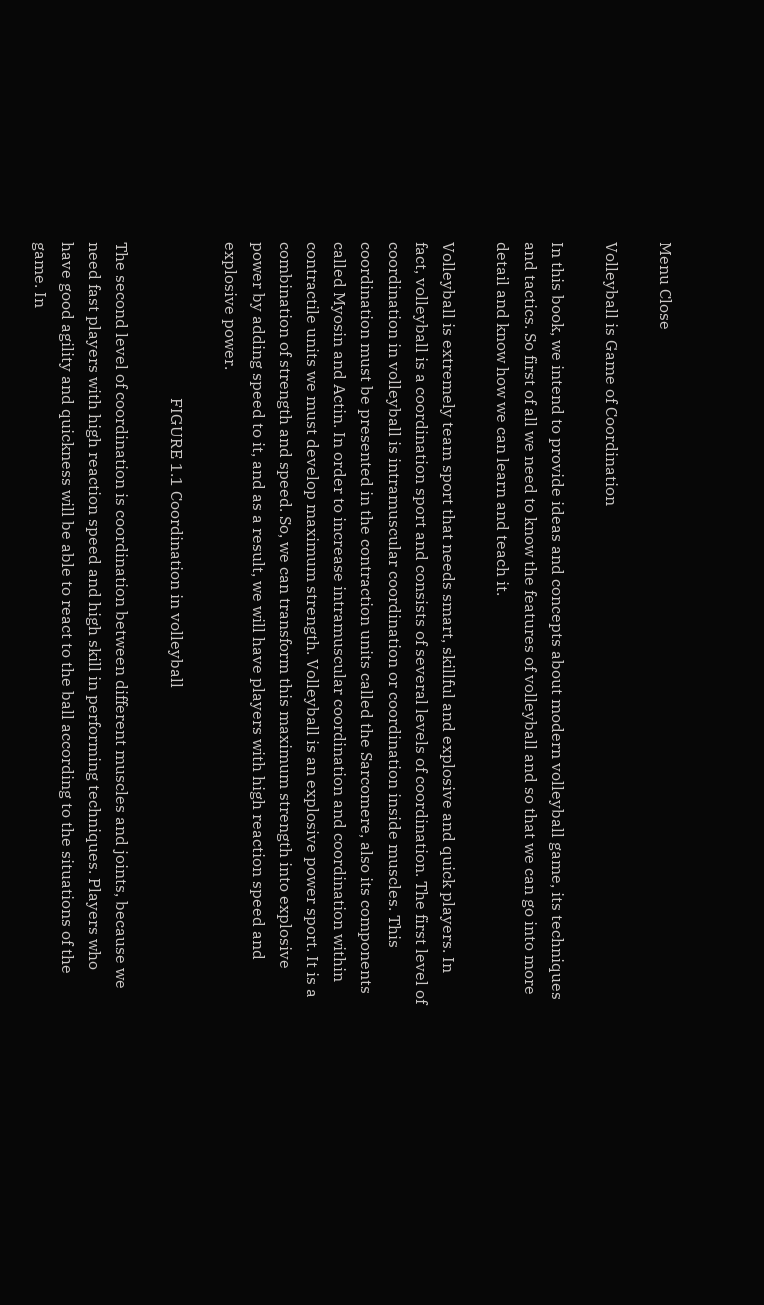Menu Close

Volleyball is Game of Coordination

In this book, we intend to provide ideas and concepts about modern volleyball game, its techniques and tactics. So first of all we need to know the features of volleyball and so that we can go into more detail and know how we can learn and teach it.

Volleyball is extremely team sport that needs smart, skillful and explosive and quick players. In fact, volleyball is a coordination sport and consists of several levels of coordination. The first level of coordination in volleyball is intramuscular coordination or coordination inside muscles. This coordination must be presented in the contraction units called the Sarcomere, also its components called Myosin and Actin. In order to increase intramuscular coordination and coordination within contractile units we must develop maximum strength. Volleyball is an explosive power sport. It is a combination of strength and speed. So, we can transform this maximum strength into explosive power by adding speed to it, and as a result, we will have players with high reaction speed and explosive power.

                                       FIGURE 1.1 Coordination in volleyball

The second level of coordination is coordination between different muscles and joints, because we need fast players with high reaction speed and high skill in performing techniques. Players who have good agility and quickness will be able to react to the ball according to the situations of the game. In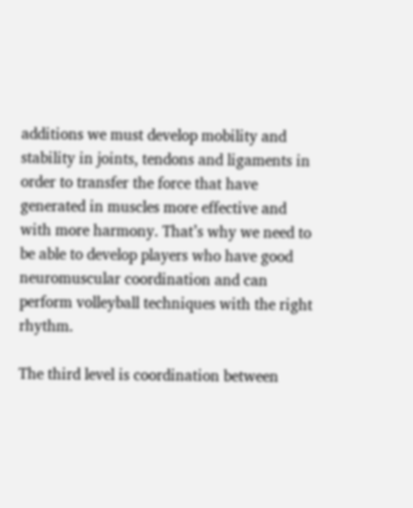additions we must develop mobility and stability in joints, tendons and ligaments in order to transfer the force that have generated in muscles more effective and with more harmony. That’s why we need to be able to develop players who have good neuromuscular coordination and can perform volleyball techniques with the right rhythm.

The third level is coordination between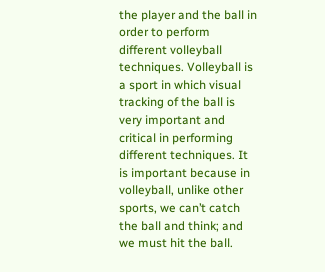the player and the ball in order to perform different volleyball techniques. Volleyball is a sport in which visual tracking of the ball is very important and critical in performing different techniques. It is important because in volleyball, unlike other sports, we can’t catch the ball and think; and we must hit the ball.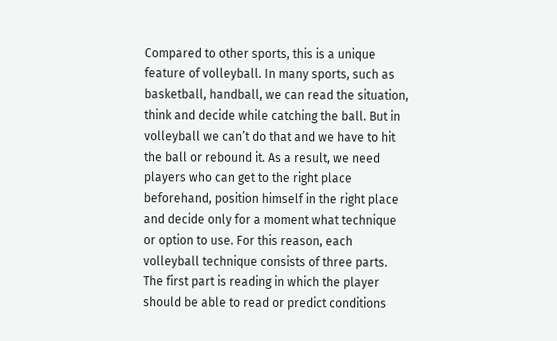Compared to other sports, this is a unique feature of volleyball. In many sports, such as basketball, handball, we can read the situation, think and decide while catching the ball. But in volleyball we can’t do that and we have to hit the ball or rebound it. As a result, we need players who can get to the right place beforehand, position himself in the right place and decide only for a moment what technique or option to use. For this reason, each volleyball technique consists of three parts. The first part is reading in which the player should be able to read or predict conditions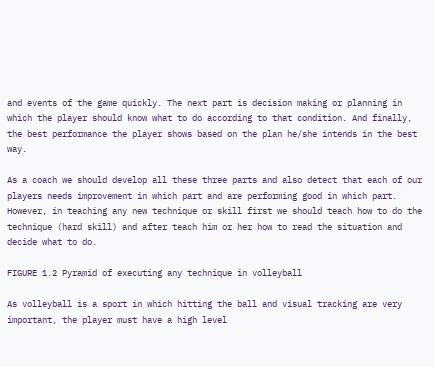and events of the game quickly. The next part is decision making or planning in which the player should know what to do according to that condition. And finally, the best performance the player shows based on the plan he/she intends in the best way.

As a coach we should develop all these three parts and also detect that each of our players needs improvement in which part and are performing good in which part. However, in teaching any new technique or skill first we should teach how to do the technique (hard skill) and after teach him or her how to read the situation and decide what to do.

FIGURE 1.2 Pyramid of executing any technique in volleyball

As volleyball is a sport in which hitting the ball and visual tracking are very important, the player must have a high level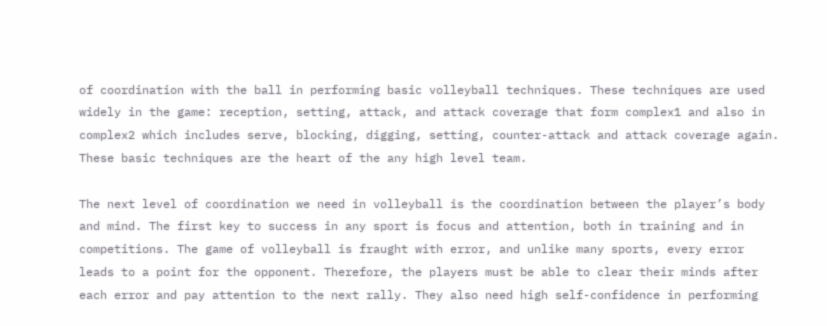of coordination with the ball in performing basic volleyball techniques. These techniques are used widely in the game: reception, setting, attack, and attack coverage that form complex1 and also in complex2 which includes serve, blocking, digging, setting, counter-attack and attack coverage again. These basic techniques are the heart of the any high level team.

The next level of coordination we need in volleyball is the coordination between the player’s body and mind. The first key to success in any sport is focus and attention, both in training and in competitions. The game of volleyball is fraught with error, and unlike many sports, every error leads to a point for the opponent. Therefore, the players must be able to clear their minds after each error and pay attention to the next rally. They also need high self-confidence in performing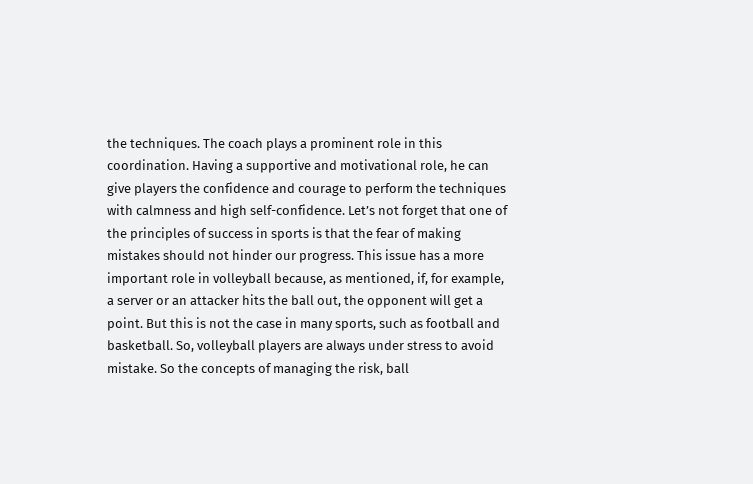the techniques. The coach plays a prominent role in this coordination. Having a supportive and motivational role, he can give players the confidence and courage to perform the techniques with calmness and high self-confidence. Let’s not forget that one of the principles of success in sports is that the fear of making mistakes should not hinder our progress. This issue has a more important role in volleyball because, as mentioned, if, for example, a server or an attacker hits the ball out, the opponent will get a point. But this is not the case in many sports, such as football and basketball. So, volleyball players are always under stress to avoid mistake. So the concepts of managing the risk, ball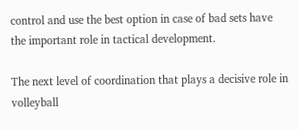control and use the best option in case of bad sets have the important role in tactical development.

The next level of coordination that plays a decisive role in volleyball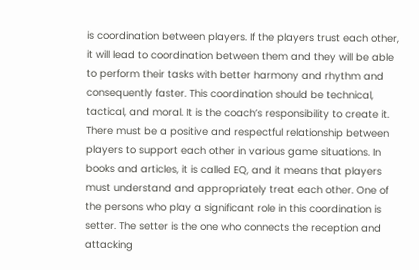is coordination between players. If the players trust each other, it will lead to coordination between them and they will be able to perform their tasks with better harmony and rhythm and consequently faster. This coordination should be technical, tactical, and moral. It is the coach’s responsibility to create it. There must be a positive and respectful relationship between players to support each other in various game situations. In books and articles, it is called EQ, and it means that players must understand and appropriately treat each other. One of the persons who play a significant role in this coordination is setter. The setter is the one who connects the reception and attacking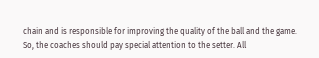chain and is responsible for improving the quality of the ball and the game. So, the coaches should pay special attention to the setter. All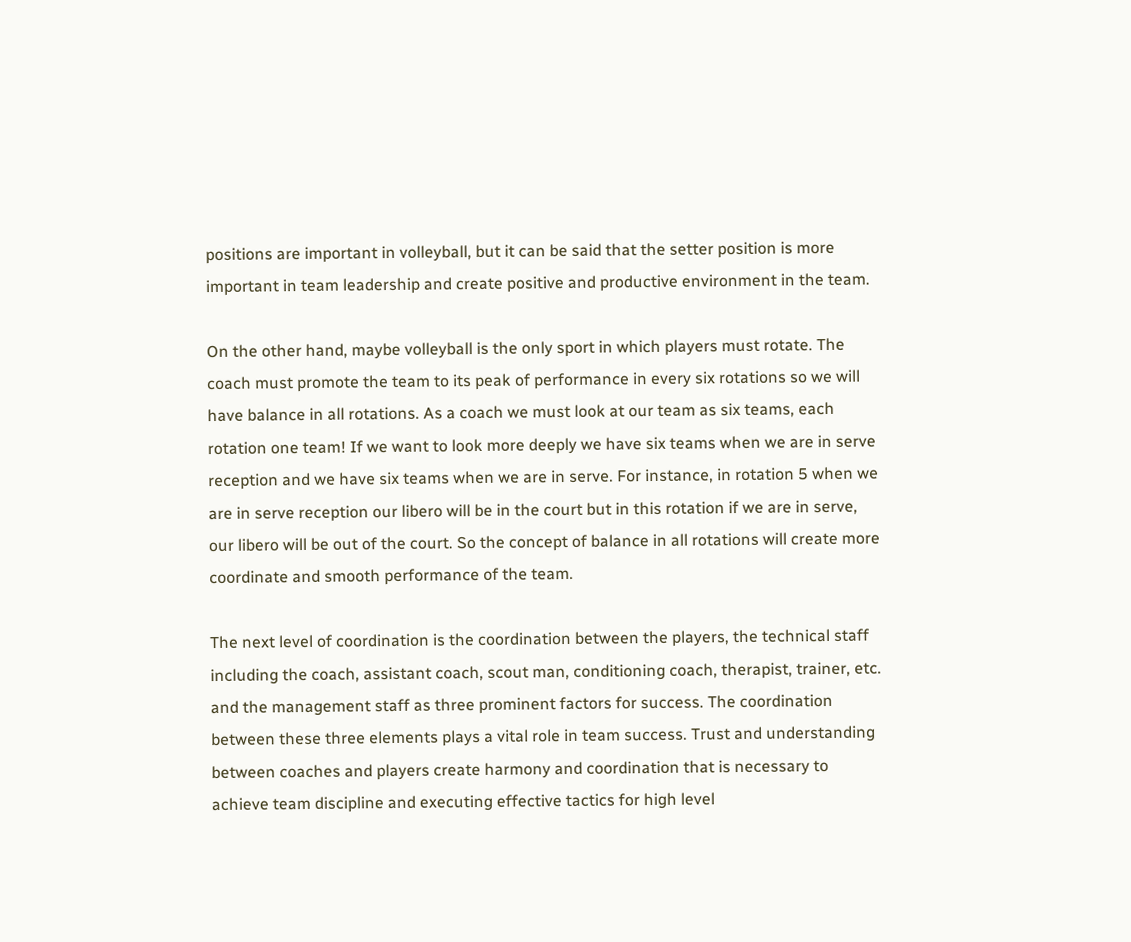positions are important in volleyball, but it can be said that the setter position is more important in team leadership and create positive and productive environment in the team.

On the other hand, maybe volleyball is the only sport in which players must rotate. The coach must promote the team to its peak of performance in every six rotations so we will have balance in all rotations. As a coach we must look at our team as six teams, each rotation one team! If we want to look more deeply we have six teams when we are in serve reception and we have six teams when we are in serve. For instance, in rotation 5 when we are in serve reception our libero will be in the court but in this rotation if we are in serve, our libero will be out of the court. So the concept of balance in all rotations will create more coordinate and smooth performance of the team.

The next level of coordination is the coordination between the players, the technical staff including the coach, assistant coach, scout man, conditioning coach, therapist, trainer, etc. and the management staff as three prominent factors for success. The coordination between these three elements plays a vital role in team success. Trust and understanding between coaches and players create harmony and coordination that is necessary to achieve team discipline and executing effective tactics for high level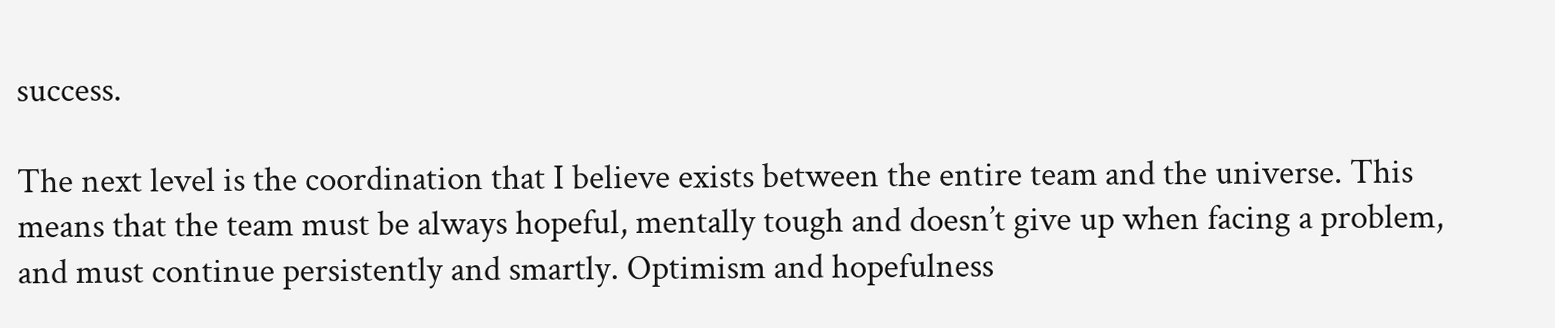success.

The next level is the coordination that I believe exists between the entire team and the universe. This means that the team must be always hopeful, mentally tough and doesn’t give up when facing a problem, and must continue persistently and smartly. Optimism and hopefulness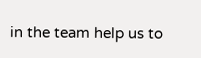in the team help us to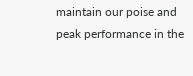maintain our poise and peak performance in the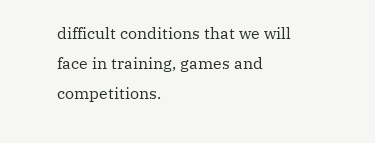difficult conditions that we will face in training, games and competitions.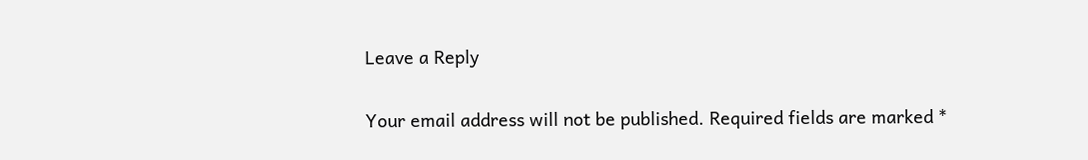Leave a Reply

Your email address will not be published. Required fields are marked *